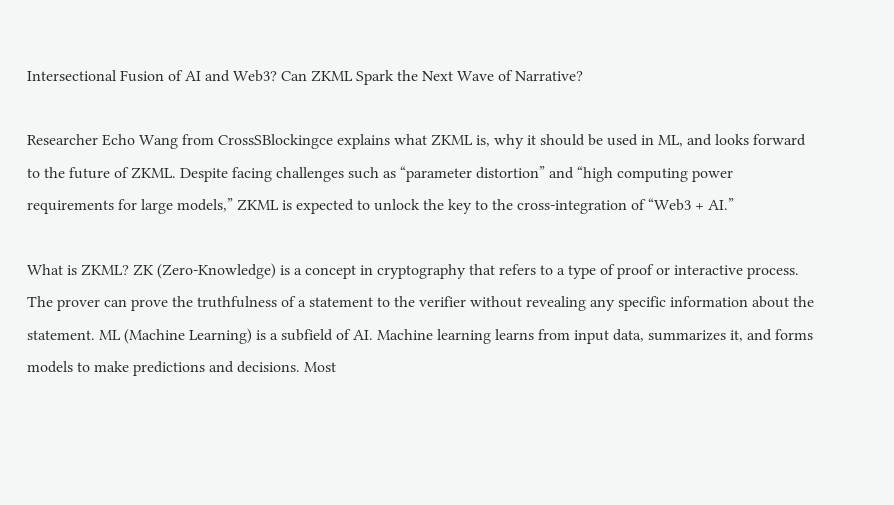Intersectional Fusion of AI and Web3? Can ZKML Spark the Next Wave of Narrative?

Researcher Echo Wang from CrossSBlockingce explains what ZKML is, why it should be used in ML, and looks forward to the future of ZKML. Despite facing challenges such as “parameter distortion” and “high computing power requirements for large models,” ZKML is expected to unlock the key to the cross-integration of “Web3 + AI.”

What is ZKML? ZK (Zero-Knowledge) is a concept in cryptography that refers to a type of proof or interactive process. The prover can prove the truthfulness of a statement to the verifier without revealing any specific information about the statement. ML (Machine Learning) is a subfield of AI. Machine learning learns from input data, summarizes it, and forms models to make predictions and decisions. Most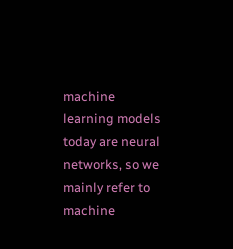machine learning models today are neural networks, so we mainly refer to machine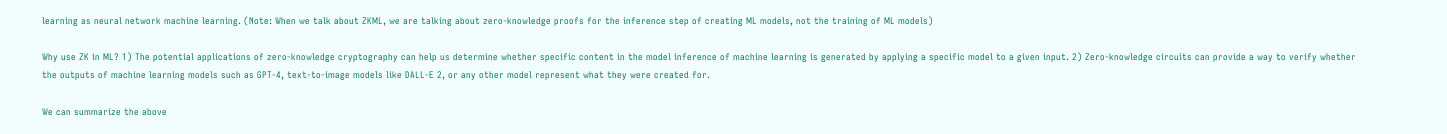learning as neural network machine learning. (Note: When we talk about ZKML, we are talking about zero-knowledge proofs for the inference step of creating ML models, not the training of ML models)

Why use ZK in ML? 1) The potential applications of zero-knowledge cryptography can help us determine whether specific content in the model inference of machine learning is generated by applying a specific model to a given input. 2) Zero-knowledge circuits can provide a way to verify whether the outputs of machine learning models such as GPT-4, text-to-image models like DALL-E 2, or any other model represent what they were created for.

We can summarize the above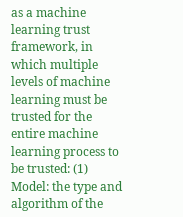as a machine learning trust framework, in which multiple levels of machine learning must be trusted for the entire machine learning process to be trusted: (1) Model: the type and algorithm of the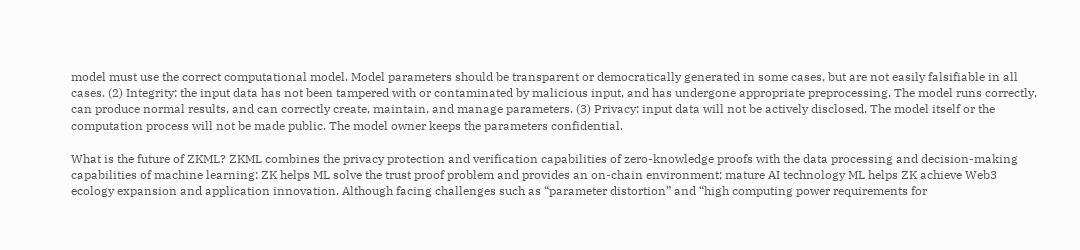model must use the correct computational model. Model parameters should be transparent or democratically generated in some cases, but are not easily falsifiable in all cases. (2) Integrity: the input data has not been tampered with or contaminated by malicious input, and has undergone appropriate preprocessing. The model runs correctly, can produce normal results, and can correctly create, maintain, and manage parameters. (3) Privacy: input data will not be actively disclosed. The model itself or the computation process will not be made public. The model owner keeps the parameters confidential.

What is the future of ZKML? ZKML combines the privacy protection and verification capabilities of zero-knowledge proofs with the data processing and decision-making capabilities of machine learning: ZK helps ML solve the trust proof problem and provides an on-chain environment; mature AI technology ML helps ZK achieve Web3 ecology expansion and application innovation. Although facing challenges such as “parameter distortion” and “high computing power requirements for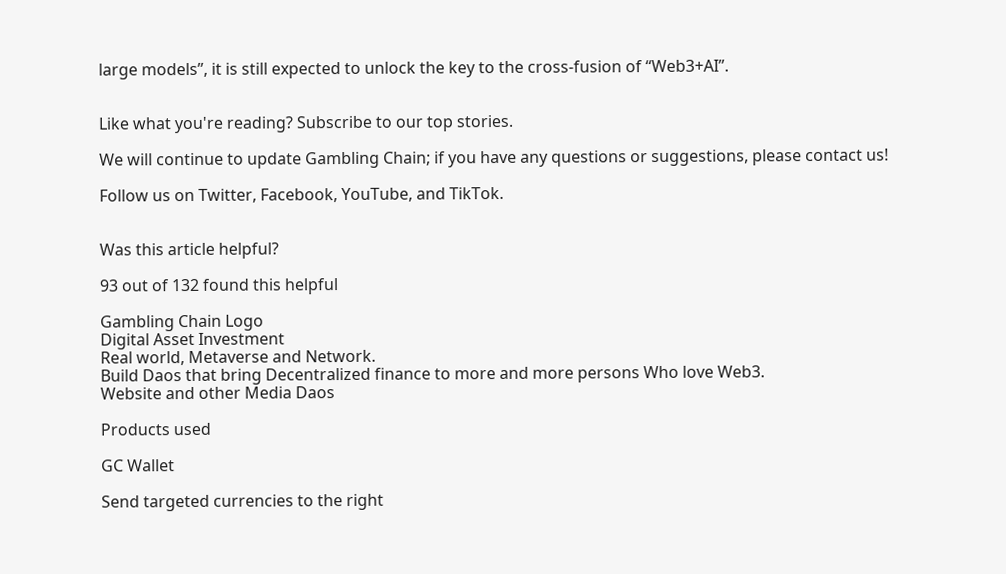large models”, it is still expected to unlock the key to the cross-fusion of “Web3+AI”.


Like what you're reading? Subscribe to our top stories.

We will continue to update Gambling Chain; if you have any questions or suggestions, please contact us!

Follow us on Twitter, Facebook, YouTube, and TikTok.


Was this article helpful?

93 out of 132 found this helpful

Gambling Chain Logo
Digital Asset Investment
Real world, Metaverse and Network.
Build Daos that bring Decentralized finance to more and more persons Who love Web3.
Website and other Media Daos

Products used

GC Wallet

Send targeted currencies to the right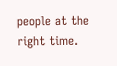people at the right time.